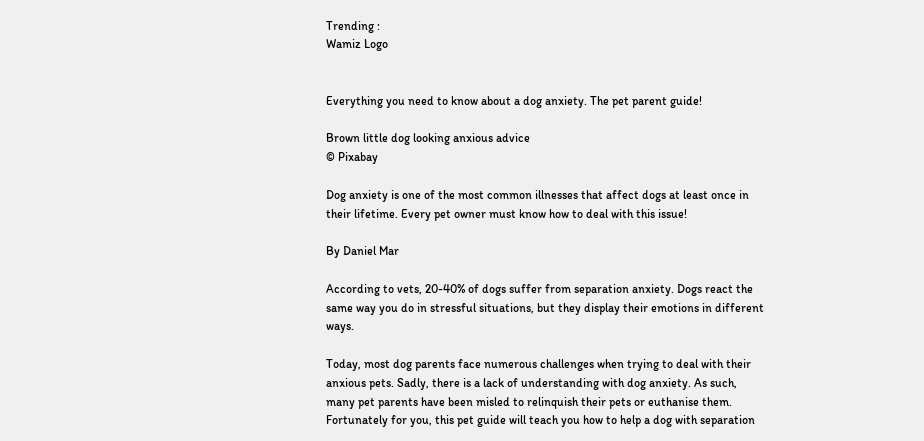Trending :
Wamiz Logo


Everything you need to know about a dog anxiety. The pet parent guide!

Brown little dog looking anxious advice
© Pixabay

Dog anxiety is one of the most common illnesses that affect dogs at least once in their lifetime. Every pet owner must know how to deal with this issue!

By Daniel Mar

According to vets, 20-40% of dogs suffer from separation anxiety. Dogs react the same way you do in stressful situations, but they display their emotions in different ways.

Today, most dog parents face numerous challenges when trying to deal with their anxious pets. Sadly, there is a lack of understanding with dog anxiety. As such, many pet parents have been misled to relinquish their pets or euthanise them. Fortunately for you, this pet guide will teach you how to help a dog with separation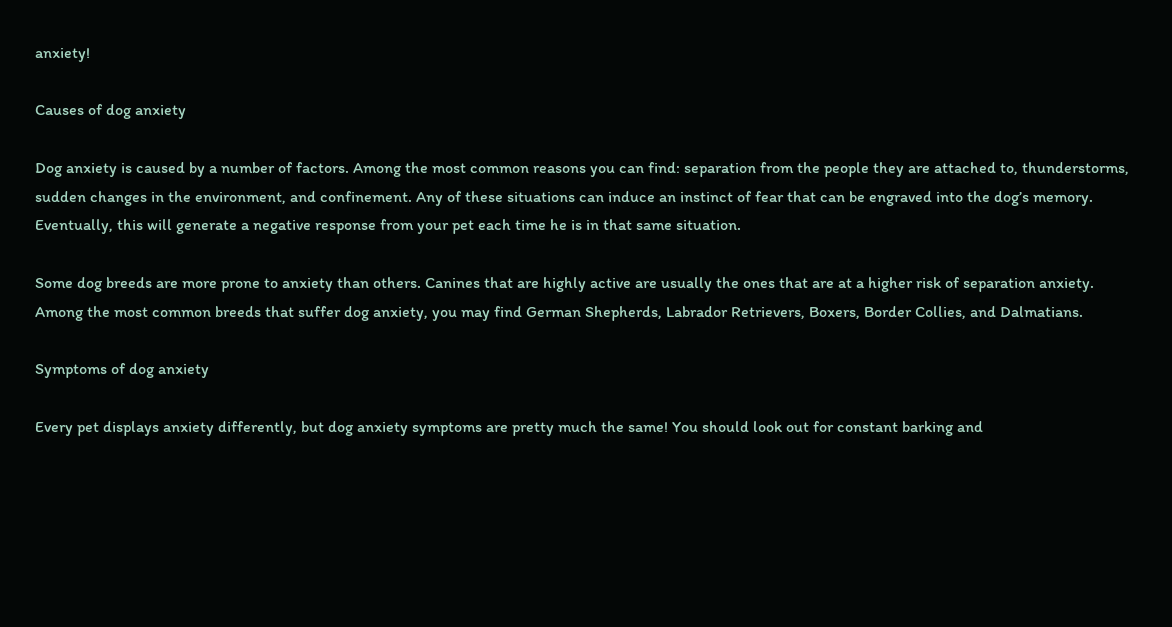anxiety!

Causes of dog anxiety

Dog anxiety is caused by a number of factors. Among the most common reasons you can find: separation from the people they are attached to, thunderstorms, sudden changes in the environment, and confinement. Any of these situations can induce an instinct of fear that can be engraved into the dog’s memory. Eventually, this will generate a negative response from your pet each time he is in that same situation.

Some dog breeds are more prone to anxiety than others. Canines that are highly active are usually the ones that are at a higher risk of separation anxiety. Among the most common breeds that suffer dog anxiety, you may find German Shepherds, Labrador Retrievers, Boxers, Border Collies, and Dalmatians.

Symptoms of dog anxiety

Every pet displays anxiety differently, but dog anxiety symptoms are pretty much the same! You should look out for constant barking and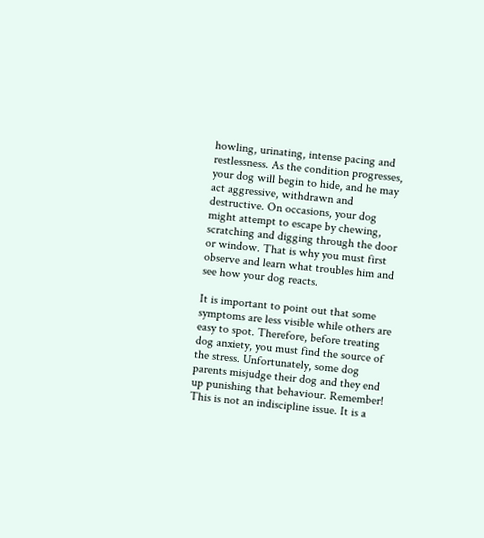howling, urinating, intense pacing and restlessness. As the condition progresses, your dog will begin to hide, and he may act aggressive, withdrawn and destructive. On occasions, your dog might attempt to escape by chewing, scratching and digging through the door or window. That is why you must first observe and learn what troubles him and see how your dog reacts.

It is important to point out that some symptoms are less visible while others are easy to spot. Therefore, before treating dog anxiety, you must find the source of the stress. Unfortunately, some dog parents misjudge their dog and they end up punishing that behaviour. Remember! This is not an indiscipline issue. It is a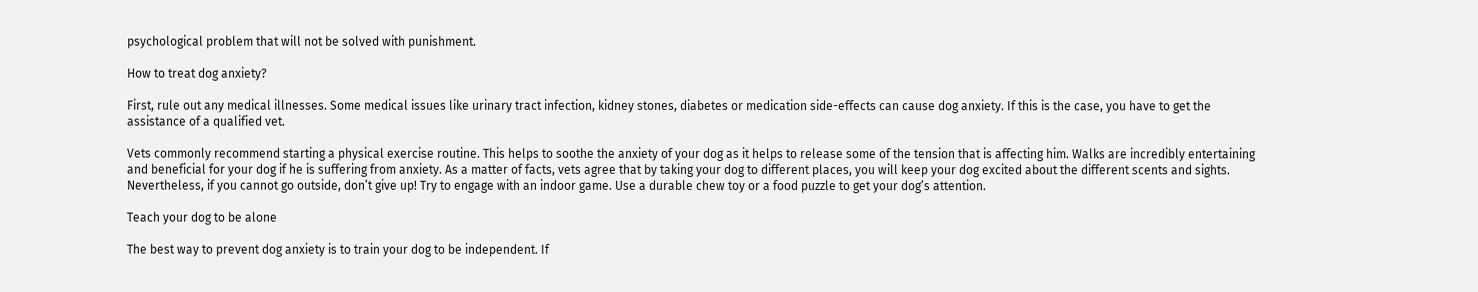psychological problem that will not be solved with punishment.

How to treat dog anxiety?

First, rule out any medical illnesses. Some medical issues like urinary tract infection, kidney stones, diabetes or medication side-effects can cause dog anxiety. If this is the case, you have to get the assistance of a qualified vet.

Vets commonly recommend starting a physical exercise routine. This helps to soothe the anxiety of your dog as it helps to release some of the tension that is affecting him. Walks are incredibly entertaining and beneficial for your dog if he is suffering from anxiety. As a matter of facts, vets agree that by taking your dog to different places, you will keep your dog excited about the different scents and sights. Nevertheless, if you cannot go outside, don’t give up! Try to engage with an indoor game. Use a durable chew toy or a food puzzle to get your dog’s attention.

Teach your dog to be alone

The best way to prevent dog anxiety is to train your dog to be independent. If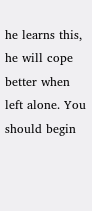he learns this, he will cope better when left alone. You should begin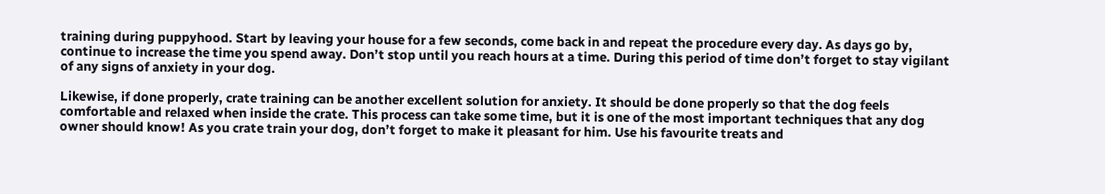training during puppyhood. Start by leaving your house for a few seconds, come back in and repeat the procedure every day. As days go by, continue to increase the time you spend away. Don’t stop until you reach hours at a time. During this period of time don’t forget to stay vigilant of any signs of anxiety in your dog.

Likewise, if done properly, crate training can be another excellent solution for anxiety. It should be done properly so that the dog feels comfortable and relaxed when inside the crate. This process can take some time, but it is one of the most important techniques that any dog owner should know! As you crate train your dog, don’t forget to make it pleasant for him. Use his favourite treats and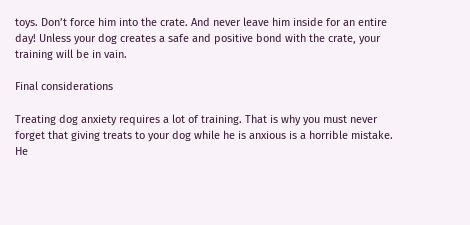toys. Don’t force him into the crate. And never leave him inside for an entire day! Unless your dog creates a safe and positive bond with the crate, your training will be in vain.

Final considerations

Treating dog anxiety requires a lot of training. That is why you must never forget that giving treats to your dog while he is anxious is a horrible mistake. He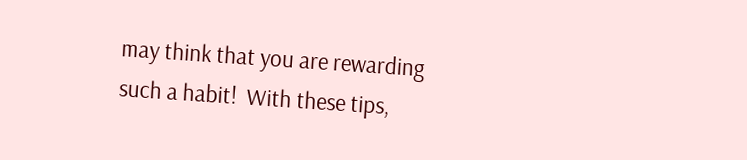may think that you are rewarding such a habit!  With these tips,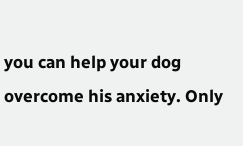you can help your dog overcome his anxiety. Only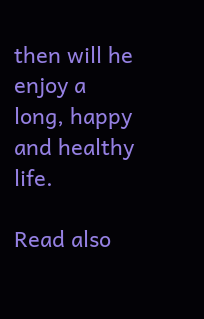then will he enjoy a long, happy and healthy life.

Read also